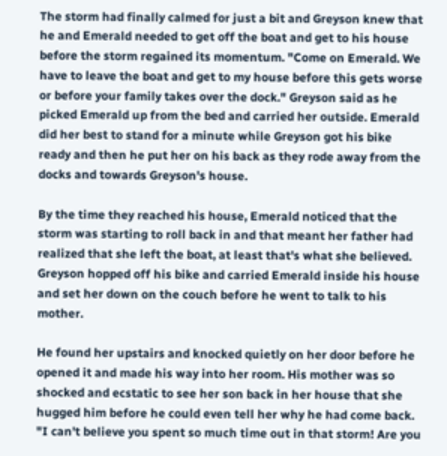The storm had finally calmed for just a bit and Greyson knew that he and Emerald needed to get off the boat and get to his house before the storm regained its momentum. "Come on Emerald. We have to leave the boat and get to my house before this gets worse or before your family takes over the dock." Greyson said as he picked Emerald up from the bed and carried her outside. Emerald did her best to stand for a minute while Greyson got his bike ready and then he put her on his back as they rode away from the docks and towards Greyson's house.

By the time they reached his house, Emerald noticed that the storm was starting to roll back in and that meant her father had realized that she left the boat, at least that's what she believed. Greyson hopped off his bike and carried Emerald inside his house and set her down on the couch before he went to talk to his mother.

He found her upstairs and knocked quietly on her door before he opened it and made his way into her room. His mother was so shocked and ecstatic to see her son back in her house that she hugged him before he could even tell her why he had come back. "I can't believe you spent so much time out in that storm! Are you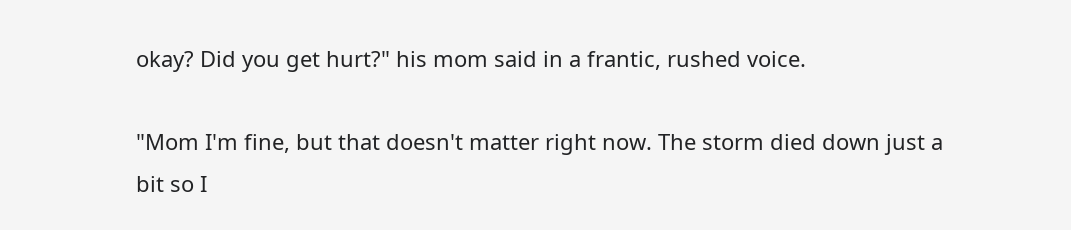okay? Did you get hurt?" his mom said in a frantic, rushed voice.

"Mom I'm fine, but that doesn't matter right now. The storm died down just a bit so I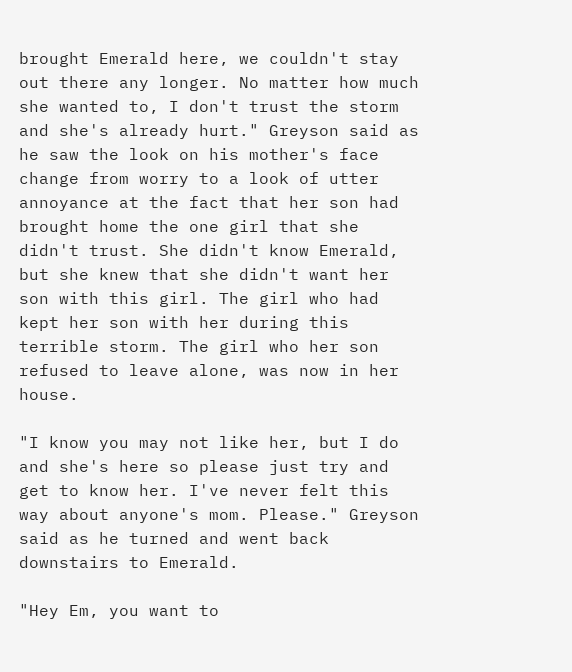brought Emerald here, we couldn't stay out there any longer. No matter how much she wanted to, I don't trust the storm and she's already hurt." Greyson said as he saw the look on his mother's face change from worry to a look of utter annoyance at the fact that her son had brought home the one girl that she didn't trust. She didn't know Emerald, but she knew that she didn't want her son with this girl. The girl who had kept her son with her during this terrible storm. The girl who her son refused to leave alone, was now in her house.

"I know you may not like her, but I do and she's here so please just try and get to know her. I've never felt this way about anyone's mom. Please." Greyson said as he turned and went back downstairs to Emerald.

"Hey Em, you want to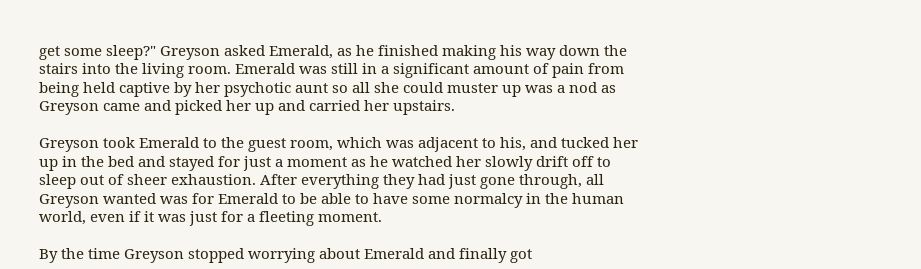get some sleep?" Greyson asked Emerald, as he finished making his way down the stairs into the living room. Emerald was still in a significant amount of pain from being held captive by her psychotic aunt so all she could muster up was a nod as Greyson came and picked her up and carried her upstairs.

Greyson took Emerald to the guest room, which was adjacent to his, and tucked her up in the bed and stayed for just a moment as he watched her slowly drift off to sleep out of sheer exhaustion. After everything they had just gone through, all Greyson wanted was for Emerald to be able to have some normalcy in the human world, even if it was just for a fleeting moment.

By the time Greyson stopped worrying about Emerald and finally got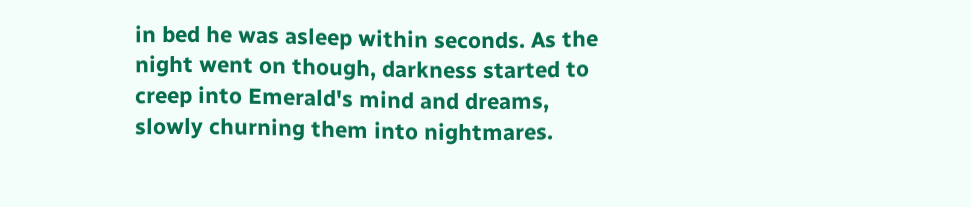in bed he was asleep within seconds. As the night went on though, darkness started to creep into Emerald's mind and dreams, slowly churning them into nightmares.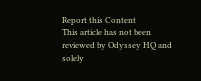Report this Content
This article has not been reviewed by Odyssey HQ and solely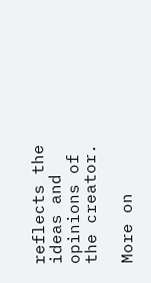reflects the ideas and opinions of the creator.

More on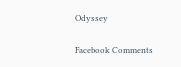Odyssey

Facebook Comments